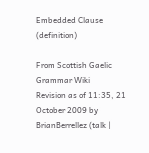Embedded Clause (definition)

From Scottish Gaelic Grammar Wiki
Revision as of 11:35, 21 October 2009 by BrianBerrellez (talk |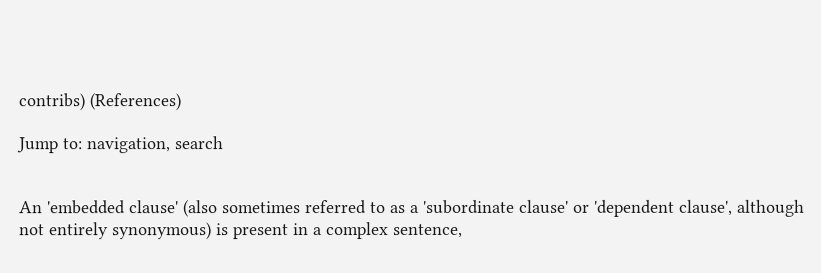contribs) (References)

Jump to: navigation, search


An 'embedded clause' (also sometimes referred to as a 'subordinate clause' or 'dependent clause', although not entirely synonymous) is present in a complex sentence,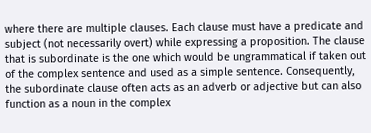where there are multiple clauses. Each clause must have a predicate and subject (not necessarily overt) while expressing a proposition. The clause that is subordinate is the one which would be ungrammatical if taken out of the complex sentence and used as a simple sentence. Consequently, the subordinate clause often acts as an adverb or adjective but can also function as a noun in the complex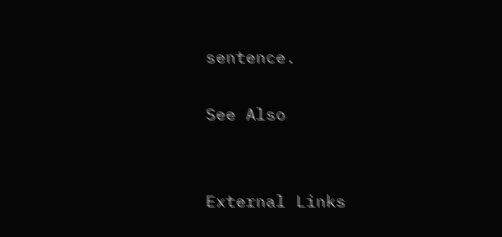sentence.

See Also


External Links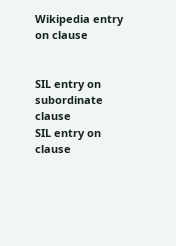Wikipedia entry on clause


SIL entry on subordinate clause
SIL entry on clause